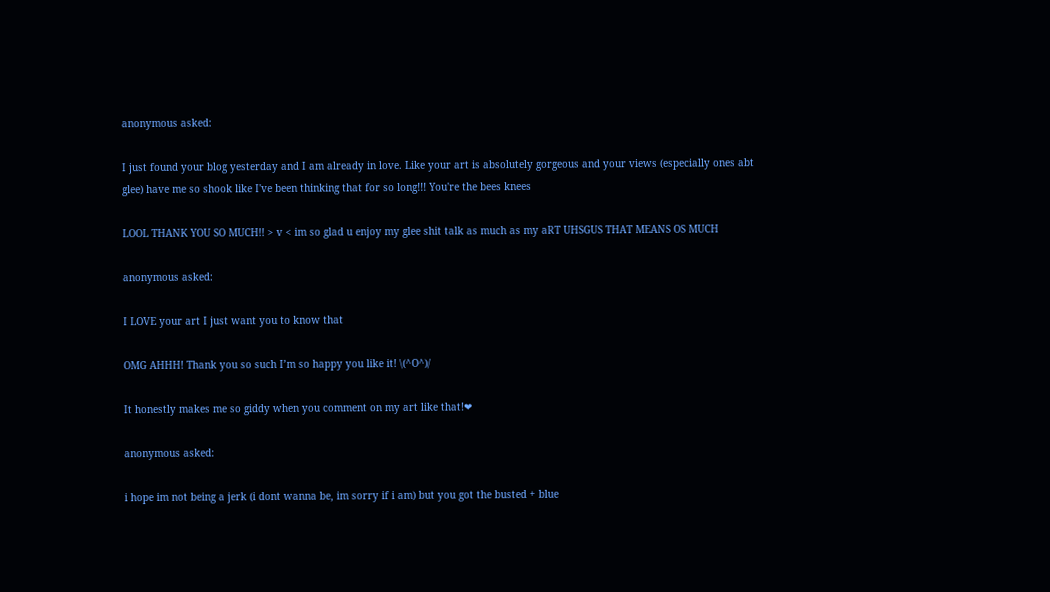anonymous asked:

I just found your blog yesterday and I am already in love. Like your art is absolutely gorgeous and your views (especially ones abt glee) have me so shook like I've been thinking that for so long!!! You're the bees knees

LOOL THANK YOU SO MUCH!! > v < im so glad u enjoy my glee shit talk as much as my aRT UHSGUS THAT MEANS OS MUCH

anonymous asked:

I LOVE your art I just want you to know that

OMG AHHH! Thank you so such I’m so happy you like it! \(^O^)/

It honestly makes me so giddy when you comment on my art like that!❤

anonymous asked:

i hope im not being a jerk (i dont wanna be, im sorry if i am) but you got the busted + blue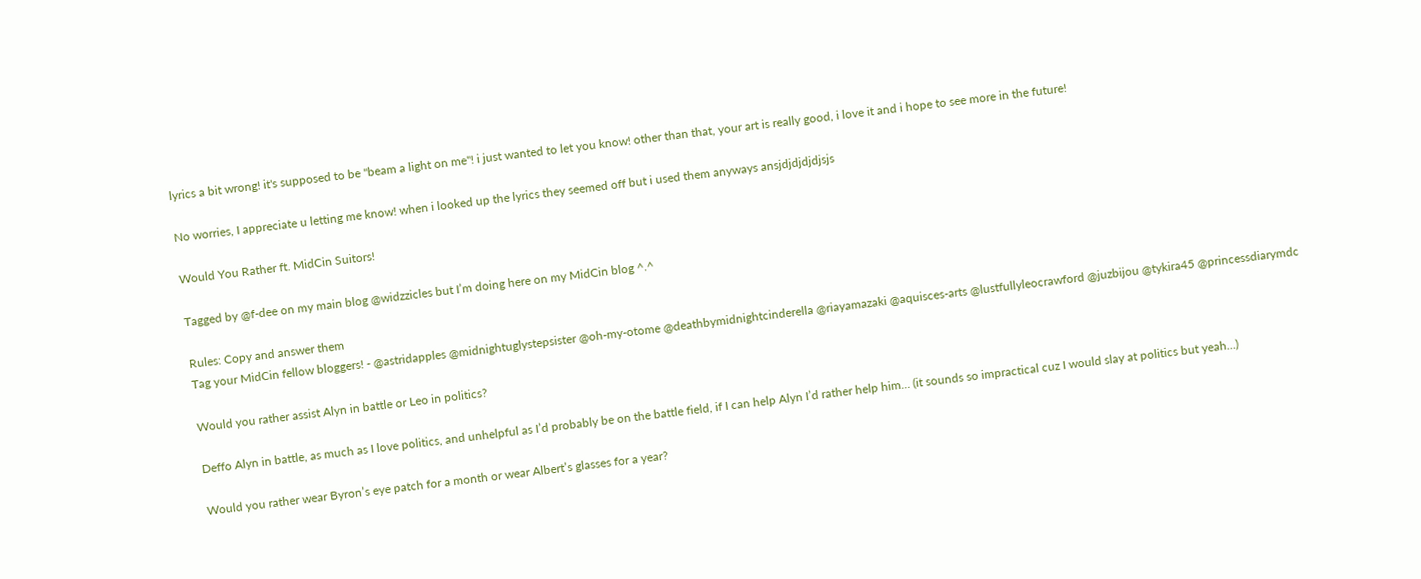lyrics a bit wrong! it's supposed to be "beam a light on me"! i just wanted to let you know! other than that, your art is really good, i love it and i hope to see more in the future!

No worries, I appreciate u letting me know! when i looked up the lyrics they seemed off but i used them anyways ansjdjdjdjdjsjs

Would You Rather ft. MidCin Suitors!

Tagged by @f-dee on my main blog @widzzicles but I’m doing here on my MidCin blog ^.^

Rules: Copy and answer them
Tag your MidCin fellow bloggers! - @astridapples @midnightuglystepsister @oh-my-otome @deathbymidnightcinderella @riayamazaki @aquisces-arts @lustfullyleocrawford @juzbijou @tykira45 @princessdiarymdc

Would you rather assist Alyn in battle or Leo in politics?

Deffo Alyn in battle, as much as I love politics, and unhelpful as I’d probably be on the battle field, if I can help Alyn I’d rather help him… (it sounds so impractical cuz I would slay at politics but yeah…)

Would you rather wear Byron’s eye patch for a month or wear Albert’s glasses for a year?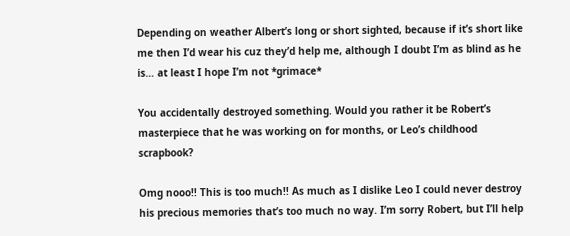Depending on weather Albert’s long or short sighted, because if it’s short like me then I’d wear his cuz they’d help me, although I doubt I’m as blind as he is… at least I hope I’m not *grimace*

You accidentally destroyed something. Would you rather it be Robert’s masterpiece that he was working on for months, or Leo’s childhood scrapbook?

Omg nooo!! This is too much!! As much as I dislike Leo I could never destroy his precious memories that’s too much no way. I’m sorry Robert, but I’ll help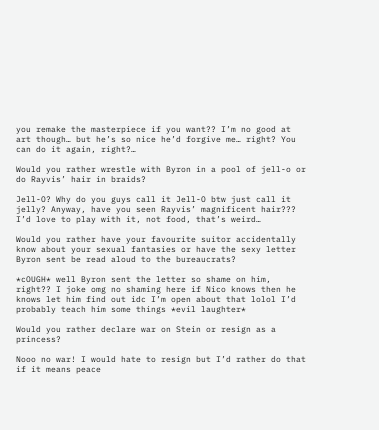you remake the masterpiece if you want?? I’m no good at art though… but he’s so nice he’d forgive me… right? You can do it again, right?…

Would you rather wrestle with Byron in a pool of jell-o or do Rayvis’ hair in braids?

Jell-O? Why do you guys call it Jell-O btw just call it jelly? Anyway, have you seen Rayvis’ magnificent hair??? I’d love to play with it, not food, that’s weird…

Would you rather have your favourite suitor accidentally know about your sexual fantasies or have the sexy letter Byron sent be read aloud to the bureaucrats?

*cOUGH* well Byron sent the letter so shame on him, right?? I joke omg no shaming here if Nico knows then he knows let him find out idc I’m open about that lolol I’d probably teach him some things *evil laughter*

Would you rather declare war on Stein or resign as a princess?

Nooo no war! I would hate to resign but I’d rather do that if it means peace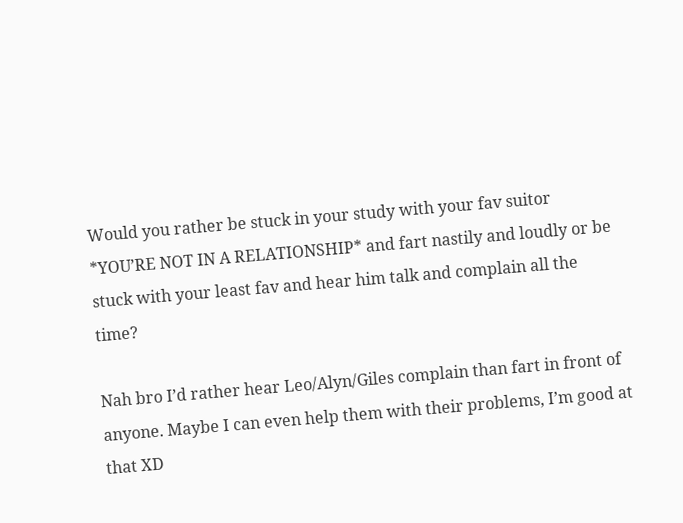Would you rather be stuck in your study with your fav suitor *YOU’RE NOT IN A RELATIONSHIP* and fart nastily and loudly or be stuck with your least fav and hear him talk and complain all the time?

Nah bro I’d rather hear Leo/Alyn/Giles complain than fart in front of anyone. Maybe I can even help them with their problems, I’m good at that XD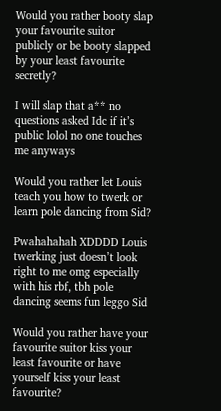Would you rather booty slap your favourite suitor publicly or be booty slapped by your least favourite secretly?

I will slap that a** no questions asked Idc if it’s public lolol no one touches me anyways

Would you rather let Louis teach you how to twerk or learn pole dancing from Sid?

Pwahahahah XDDDD Louis twerking just doesn’t look right to me omg especially with his rbf, tbh pole dancing seems fun leggo Sid

Would you rather have your favourite suitor kiss your least favourite or have yourself kiss your least favourite?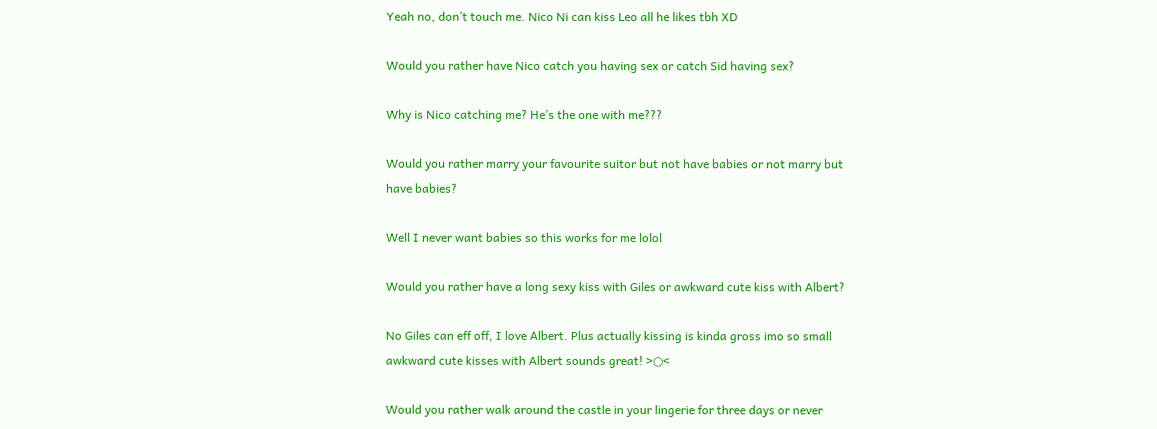Yeah no, don’t touch me. Nico Ni can kiss Leo all he likes tbh XD

Would you rather have Nico catch you having sex or catch Sid having sex?

Why is Nico catching me? He’s the one with me???

Would you rather marry your favourite suitor but not have babies or not marry but have babies?

Well I never want babies so this works for me lolol

Would you rather have a long sexy kiss with Giles or awkward cute kiss with Albert?

No Giles can eff off, I love Albert. Plus actually kissing is kinda gross imo so small awkward cute kisses with Albert sounds great! >○<

Would you rather walk around the castle in your lingerie for three days or never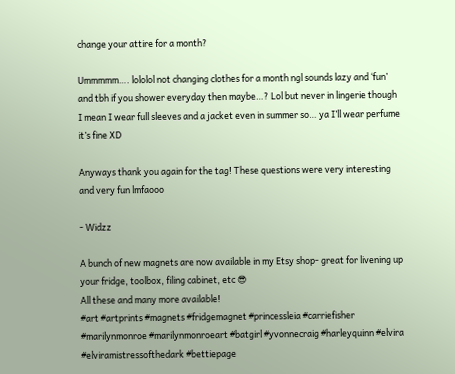change your attire for a month?

Ummmmm…. lololol not changing clothes for a month ngl sounds lazy and ‘fun’ and tbh if you shower everyday then maybe…? Lol but never in lingerie though I mean I wear full sleeves and a jacket even in summer so… ya I’ll wear perfume it’s fine XD

Anyways thank you again for the tag! These questions were very interesting and very fun lmfaooo

- Widzz

A bunch of new magnets are now available in my Etsy shop- great for livening up your fridge, toolbox, filing cabinet, etc 😎
All these and many more available!
#art #artprints #magnets #fridgemagnet #princessleia #carriefisher #marilynmonroe #marilynmonroeart #batgirl #yvonnecraig #harleyquinn #elvira #elviramistressofthedark #bettiepage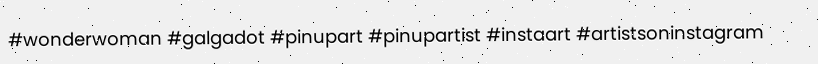#wonderwoman #galgadot #pinupart #pinupartist #instaart #artistsoninstagram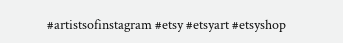#artistsofinstagram #etsy #etsyart #etsyshop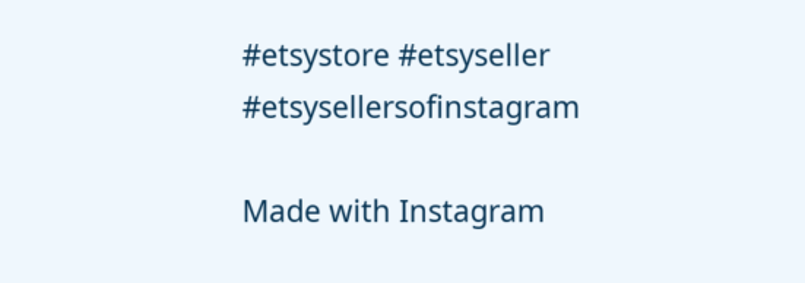#etsystore #etsyseller #etsysellersofinstagram

Made with Instagram